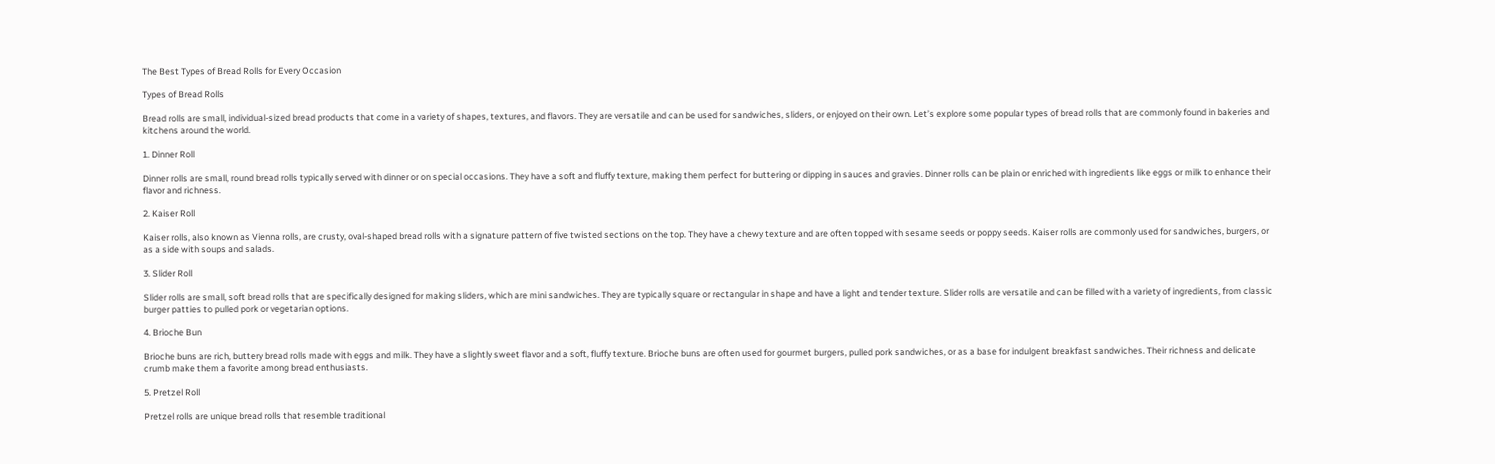The Best Types of Bread Rolls for Every Occasion

Types of Bread Rolls

Bread rolls are small, individual-sized bread products that come in a variety of shapes, textures, and flavors. They are versatile and can be used for sandwiches, sliders, or enjoyed on their own. Let’s explore some popular types of bread rolls that are commonly found in bakeries and kitchens around the world.

1. Dinner Roll

Dinner rolls are small, round bread rolls typically served with dinner or on special occasions. They have a soft and fluffy texture, making them perfect for buttering or dipping in sauces and gravies. Dinner rolls can be plain or enriched with ingredients like eggs or milk to enhance their flavor and richness.

2. Kaiser Roll

Kaiser rolls, also known as Vienna rolls, are crusty, oval-shaped bread rolls with a signature pattern of five twisted sections on the top. They have a chewy texture and are often topped with sesame seeds or poppy seeds. Kaiser rolls are commonly used for sandwiches, burgers, or as a side with soups and salads.

3. Slider Roll

Slider rolls are small, soft bread rolls that are specifically designed for making sliders, which are mini sandwiches. They are typically square or rectangular in shape and have a light and tender texture. Slider rolls are versatile and can be filled with a variety of ingredients, from classic burger patties to pulled pork or vegetarian options.

4. Brioche Bun

Brioche buns are rich, buttery bread rolls made with eggs and milk. They have a slightly sweet flavor and a soft, fluffy texture. Brioche buns are often used for gourmet burgers, pulled pork sandwiches, or as a base for indulgent breakfast sandwiches. Their richness and delicate crumb make them a favorite among bread enthusiasts.

5. Pretzel Roll

Pretzel rolls are unique bread rolls that resemble traditional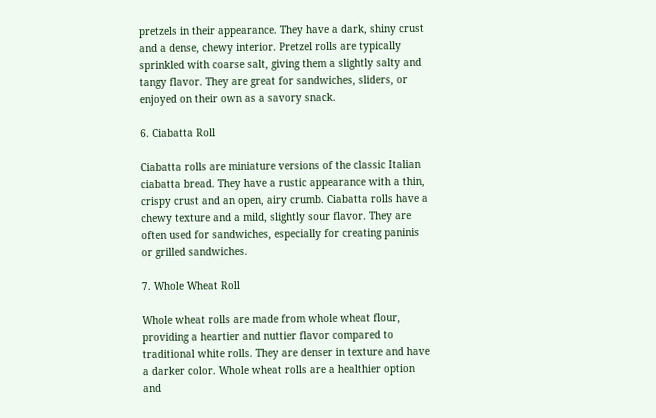pretzels in their appearance. They have a dark, shiny crust and a dense, chewy interior. Pretzel rolls are typically sprinkled with coarse salt, giving them a slightly salty and tangy flavor. They are great for sandwiches, sliders, or enjoyed on their own as a savory snack.

6. Ciabatta Roll

Ciabatta rolls are miniature versions of the classic Italian ciabatta bread. They have a rustic appearance with a thin, crispy crust and an open, airy crumb. Ciabatta rolls have a chewy texture and a mild, slightly sour flavor. They are often used for sandwiches, especially for creating paninis or grilled sandwiches.

7. Whole Wheat Roll

Whole wheat rolls are made from whole wheat flour, providing a heartier and nuttier flavor compared to traditional white rolls. They are denser in texture and have a darker color. Whole wheat rolls are a healthier option and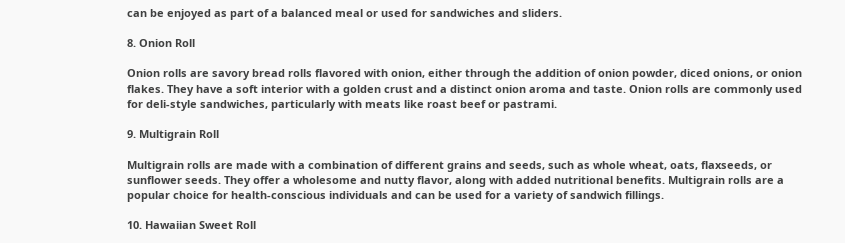can be enjoyed as part of a balanced meal or used for sandwiches and sliders.

8. Onion Roll

Onion rolls are savory bread rolls flavored with onion, either through the addition of onion powder, diced onions, or onion flakes. They have a soft interior with a golden crust and a distinct onion aroma and taste. Onion rolls are commonly used for deli-style sandwiches, particularly with meats like roast beef or pastrami.

9. Multigrain Roll

Multigrain rolls are made with a combination of different grains and seeds, such as whole wheat, oats, flaxseeds, or sunflower seeds. They offer a wholesome and nutty flavor, along with added nutritional benefits. Multigrain rolls are a popular choice for health-conscious individuals and can be used for a variety of sandwich fillings.

10. Hawaiian Sweet Roll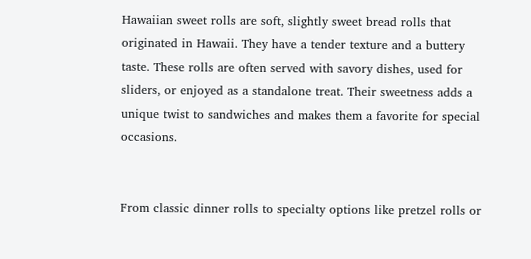Hawaiian sweet rolls are soft, slightly sweet bread rolls that originated in Hawaii. They have a tender texture and a buttery taste. These rolls are often served with savory dishes, used for sliders, or enjoyed as a standalone treat. Their sweetness adds a unique twist to sandwiches and makes them a favorite for special occasions.


From classic dinner rolls to specialty options like pretzel rolls or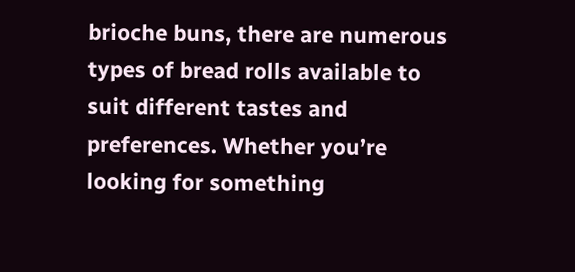brioche buns, there are numerous types of bread rolls available to suit different tastes and preferences. Whether you’re looking for something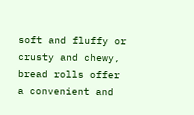soft and fluffy or crusty and chewy, bread rolls offer a convenient and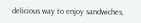delicious way to enjoy sandwiches,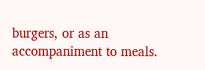burgers, or as an accompaniment to meals.